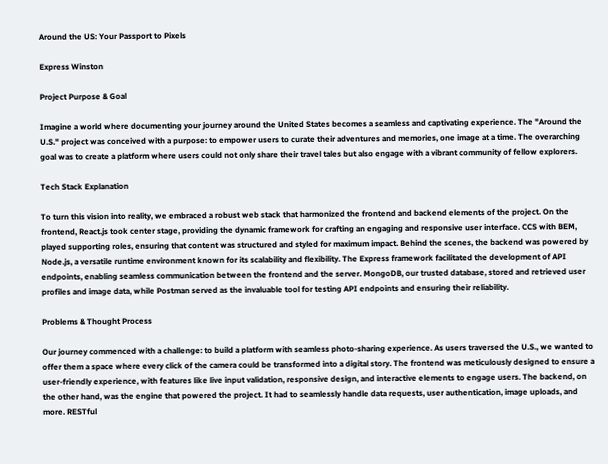Around the US: Your Passport to Pixels

Express Winston

Project Purpose & Goal

Imagine a world where documenting your journey around the United States becomes a seamless and captivating experience. The "Around the U.S." project was conceived with a purpose: to empower users to curate their adventures and memories, one image at a time. The overarching goal was to create a platform where users could not only share their travel tales but also engage with a vibrant community of fellow explorers.

Tech Stack Explanation

To turn this vision into reality, we embraced a robust web stack that harmonized the frontend and backend elements of the project. On the frontend, React.js took center stage, providing the dynamic framework for crafting an engaging and responsive user interface. CCS with BEM, played supporting roles, ensuring that content was structured and styled for maximum impact. Behind the scenes, the backend was powered by Node.js, a versatile runtime environment known for its scalability and flexibility. The Express framework facilitated the development of API endpoints, enabling seamless communication between the frontend and the server. MongoDB, our trusted database, stored and retrieved user profiles and image data, while Postman served as the invaluable tool for testing API endpoints and ensuring their reliability.

Problems & Thought Process

Our journey commenced with a challenge: to build a platform with seamless photo-sharing experience. As users traversed the U.S., we wanted to offer them a space where every click of the camera could be transformed into a digital story. The frontend was meticulously designed to ensure a user-friendly experience, with features like live input validation, responsive design, and interactive elements to engage users. The backend, on the other hand, was the engine that powered the project. It had to seamlessly handle data requests, user authentication, image uploads, and more. RESTful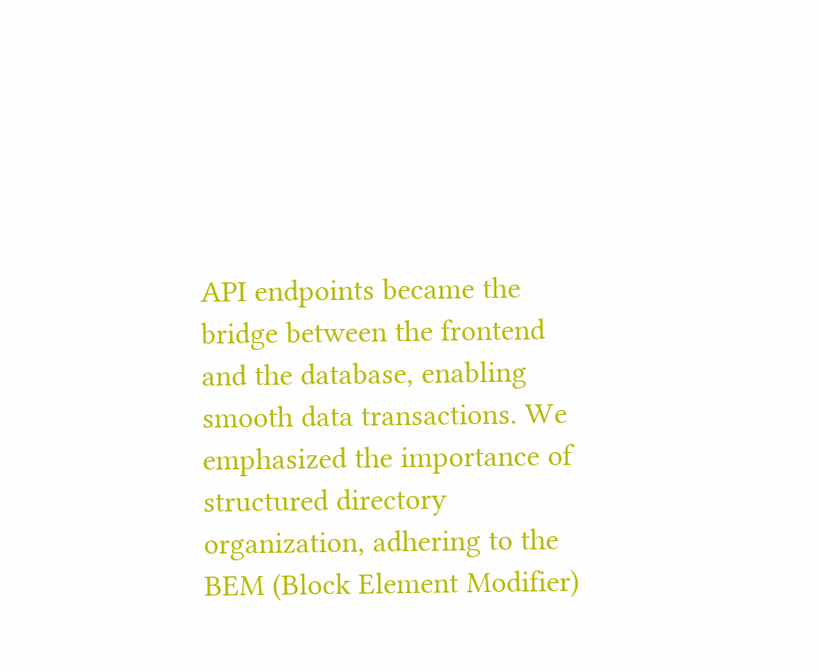API endpoints became the bridge between the frontend and the database, enabling smooth data transactions. We emphasized the importance of structured directory organization, adhering to the BEM (Block Element Modifier)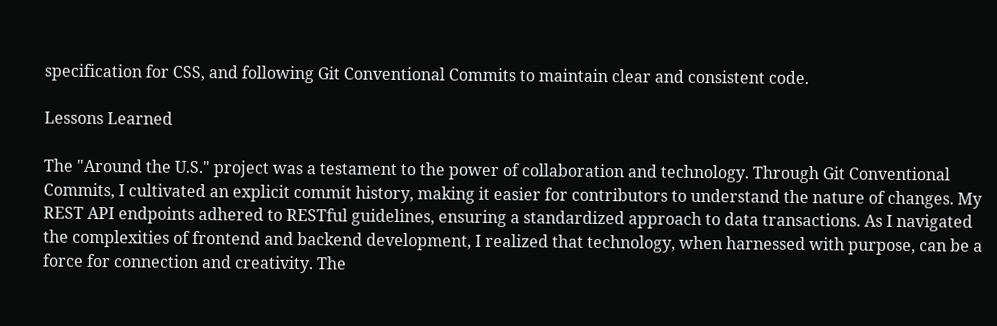specification for CSS, and following Git Conventional Commits to maintain clear and consistent code.

Lessons Learned

The "Around the U.S." project was a testament to the power of collaboration and technology. Through Git Conventional Commits, I cultivated an explicit commit history, making it easier for contributors to understand the nature of changes. My REST API endpoints adhered to RESTful guidelines, ensuring a standardized approach to data transactions. As I navigated the complexities of frontend and backend development, I realized that technology, when harnessed with purpose, can be a force for connection and creativity. The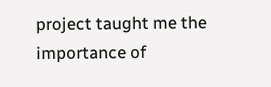project taught me the importance of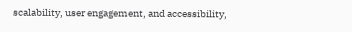scalability, user engagement, and accessibility,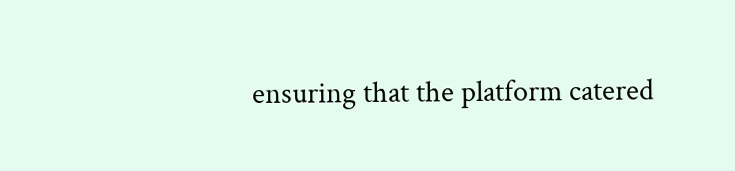ensuring that the platform catered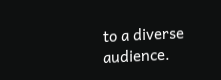to a diverse audience.